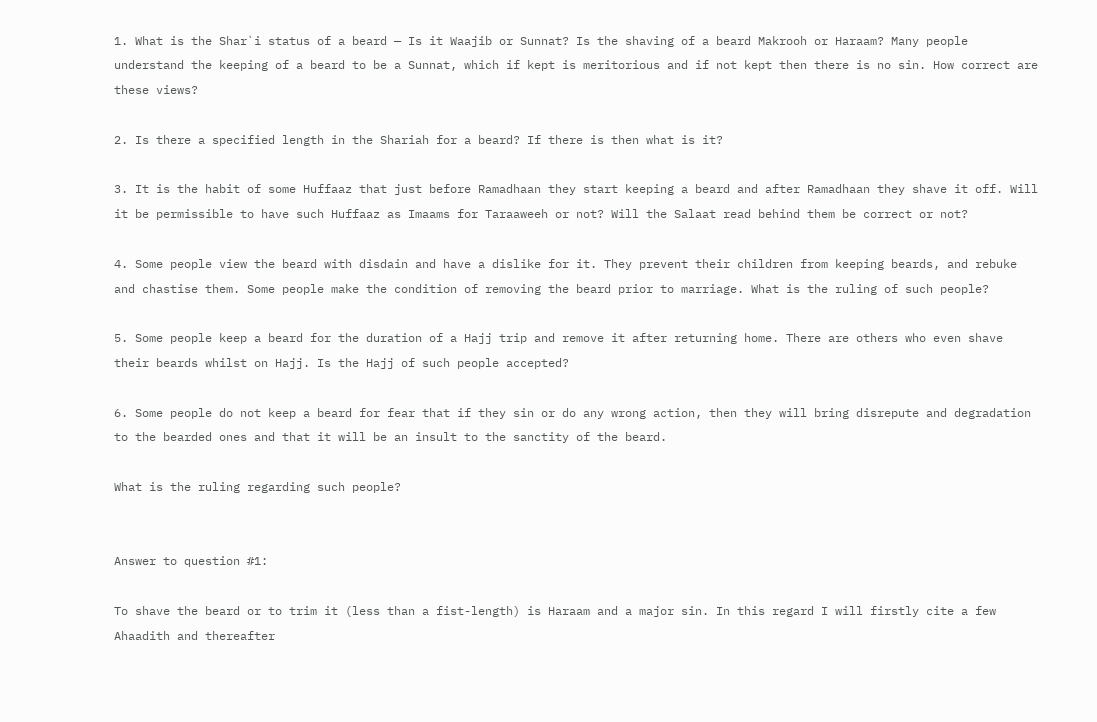1. What is the Shar`i status of a beard — Is it Waajib or Sunnat? Is the shaving of a beard Makrooh or Haraam? Many people understand the keeping of a beard to be a Sunnat, which if kept is meritorious and if not kept then there is no sin. How correct are these views?

2. Is there a specified length in the Shariah for a beard? If there is then what is it?

3. It is the habit of some Huffaaz that just before Ramadhaan they start keeping a beard and after Ramadhaan they shave it off. Will it be permissible to have such Huffaaz as Imaams for Taraaweeh or not? Will the Salaat read behind them be correct or not?

4. Some people view the beard with disdain and have a dislike for it. They prevent their children from keeping beards, and rebuke and chastise them. Some people make the condition of removing the beard prior to marriage. What is the ruling of such people?

5. Some people keep a beard for the duration of a Hajj trip and remove it after returning home. There are others who even shave their beards whilst on Hajj. Is the Hajj of such people accepted?

6. Some people do not keep a beard for fear that if they sin or do any wrong action, then they will bring disrepute and degradation to the bearded ones and that it will be an insult to the sanctity of the beard.

What is the ruling regarding such people?


Answer to question #1:

To shave the beard or to trim it (less than a fist-length) is Haraam and a major sin. In this regard I will firstly cite a few Ahaadith and thereafter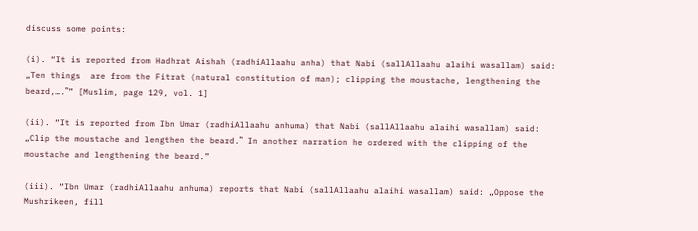discuss some points:

(i). “It is reported from Hadhrat Aishah (radhiAllaahu anha) that Nabi (sallAllaahu alaihi wasallam) said: „Ten things  are from the Fitrat (natural constitution of man); clipping the moustache, lengthening the beard,….‟” [Muslim, page 129, vol. 1]

(ii). “It is reported from Ibn Umar (radhiAllaahu anhuma) that Nabi (sallAllaahu alaihi wasallam) said: „Clip the moustache and lengthen the beard.‟ In another narration he ordered with the clipping of the moustache and lengthening the beard.”

(iii). “Ibn Umar (radhiAllaahu anhuma) reports that Nabi (sallAllaahu alaihi wasallam) said: „Oppose the Mushrikeen, fill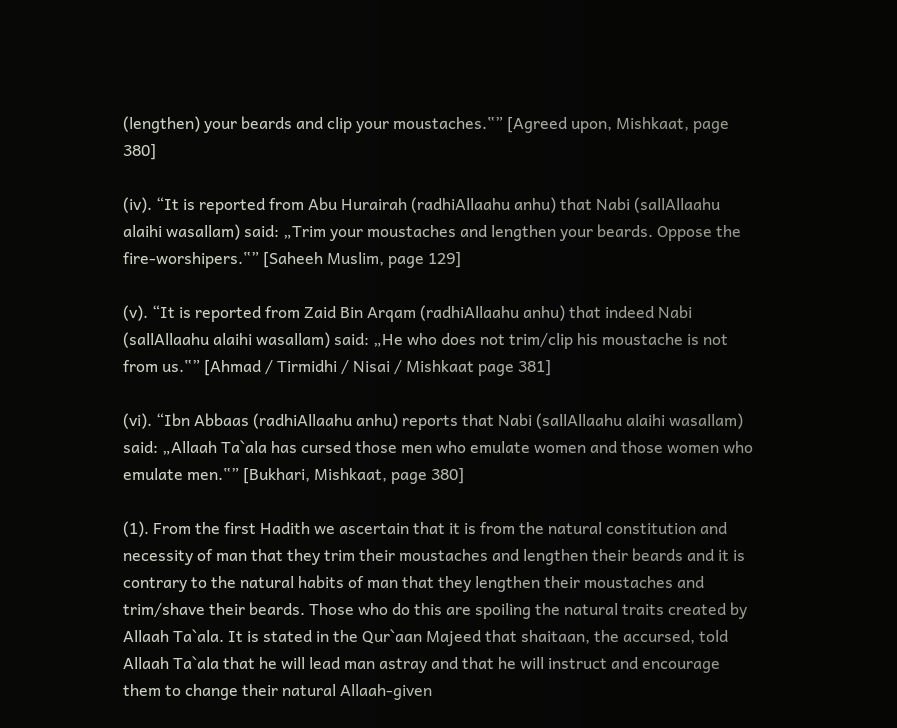(lengthen) your beards and clip your moustaches.‟” [Agreed upon, Mishkaat, page 380]

(iv). “It is reported from Abu Hurairah (radhiAllaahu anhu) that Nabi (sallAllaahu alaihi wasallam) said: „Trim your moustaches and lengthen your beards. Oppose the fire-worshipers.‟” [Saheeh Muslim, page 129]

(v). “It is reported from Zaid Bin Arqam (radhiAllaahu anhu) that indeed Nabi (sallAllaahu alaihi wasallam) said: „He who does not trim/clip his moustache is not from us.‟” [Ahmad / Tirmidhi / Nisai / Mishkaat page 381]

(vi). “Ibn Abbaas (radhiAllaahu anhu) reports that Nabi (sallAllaahu alaihi wasallam) said: „Allaah Ta`ala has cursed those men who emulate women and those women who emulate men.‟” [Bukhari, Mishkaat, page 380]

(1). From the first Hadith we ascertain that it is from the natural constitution and necessity of man that they trim their moustaches and lengthen their beards and it is contrary to the natural habits of man that they lengthen their moustaches and trim/shave their beards. Those who do this are spoiling the natural traits created by Allaah Ta`ala. It is stated in the Qur`aan Majeed that shaitaan, the accursed, told Allaah Ta`ala that he will lead man astray and that he will instruct and encourage them to change their natural Allaah-given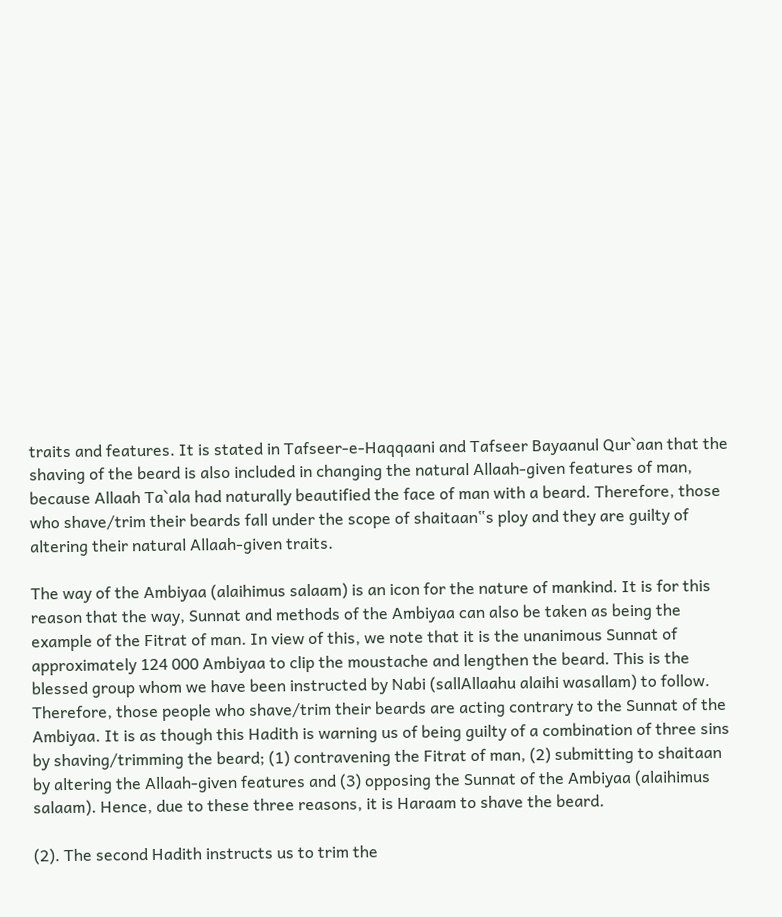traits and features. It is stated in Tafseer-e-Haqqaani and Tafseer Bayaanul Qur`aan that the shaving of the beard is also included in changing the natural Allaah-given features of man, because Allaah Ta`ala had naturally beautified the face of man with a beard. Therefore, those who shave/trim their beards fall under the scope of shaitaan‟s ploy and they are guilty of altering their natural Allaah-given traits.

The way of the Ambiyaa (alaihimus salaam) is an icon for the nature of mankind. It is for this reason that the way, Sunnat and methods of the Ambiyaa can also be taken as being the example of the Fitrat of man. In view of this, we note that it is the unanimous Sunnat of approximately 124 000 Ambiyaa to clip the moustache and lengthen the beard. This is the blessed group whom we have been instructed by Nabi (sallAllaahu alaihi wasallam) to follow. Therefore, those people who shave/trim their beards are acting contrary to the Sunnat of the Ambiyaa. It is as though this Hadith is warning us of being guilty of a combination of three sins by shaving/trimming the beard; (1) contravening the Fitrat of man, (2) submitting to shaitaan by altering the Allaah-given features and (3) opposing the Sunnat of the Ambiyaa (alaihimus salaam). Hence, due to these three reasons, it is Haraam to shave the beard.

(2). The second Hadith instructs us to trim the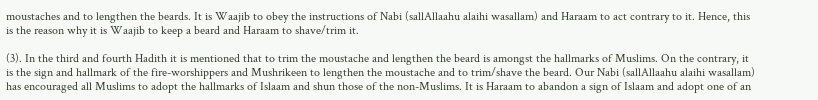moustaches and to lengthen the beards. It is Waajib to obey the instructions of Nabi (sallAllaahu alaihi wasallam) and Haraam to act contrary to it. Hence, this is the reason why it is Waajib to keep a beard and Haraam to shave/trim it.

(3). In the third and fourth Hadith it is mentioned that to trim the moustache and lengthen the beard is amongst the hallmarks of Muslims. On the contrary, it is the sign and hallmark of the fire-worshippers and Mushrikeen to lengthen the moustache and to trim/shave the beard. Our Nabi (sallAllaahu alaihi wasallam) has encouraged all Muslims to adopt the hallmarks of Islaam and shun those of the non-Muslims. It is Haraam to abandon a sign of Islaam and adopt one of an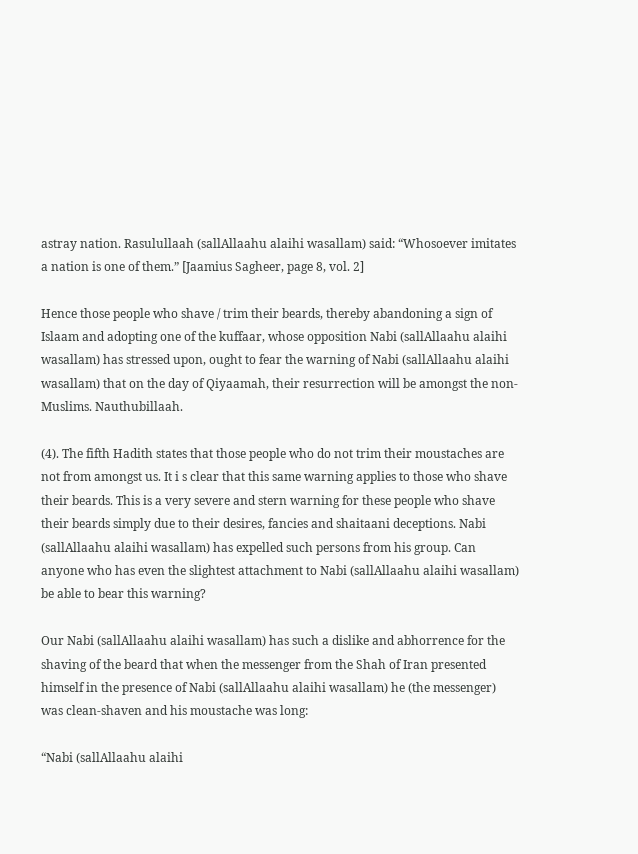astray nation. Rasulullaah (sallAllaahu alaihi wasallam) said: “Whosoever imitates a nation is one of them.” [Jaamius Sagheer, page 8, vol. 2]

Hence those people who shave / trim their beards, thereby abandoning a sign of Islaam and adopting one of the kuffaar, whose opposition Nabi (sallAllaahu alaihi wasallam) has stressed upon, ought to fear the warning of Nabi (sallAllaahu alaihi wasallam) that on the day of Qiyaamah, their resurrection will be amongst the non- Muslims. Nauthubillaah.

(4). The fifth Hadith states that those people who do not trim their moustaches are not from amongst us. It i s clear that this same warning applies to those who shave their beards. This is a very severe and stern warning for these people who shave their beards simply due to their desires, fancies and shaitaani deceptions. Nabi (sallAllaahu alaihi wasallam) has expelled such persons from his group. Can anyone who has even the slightest attachment to Nabi (sallAllaahu alaihi wasallam) be able to bear this warning?

Our Nabi (sallAllaahu alaihi wasallam) has such a dislike and abhorrence for the shaving of the beard that when the messenger from the Shah of Iran presented himself in the presence of Nabi (sallAllaahu alaihi wasallam) he (the messenger) was clean-shaven and his moustache was long:

“Nabi (sallAllaahu alaihi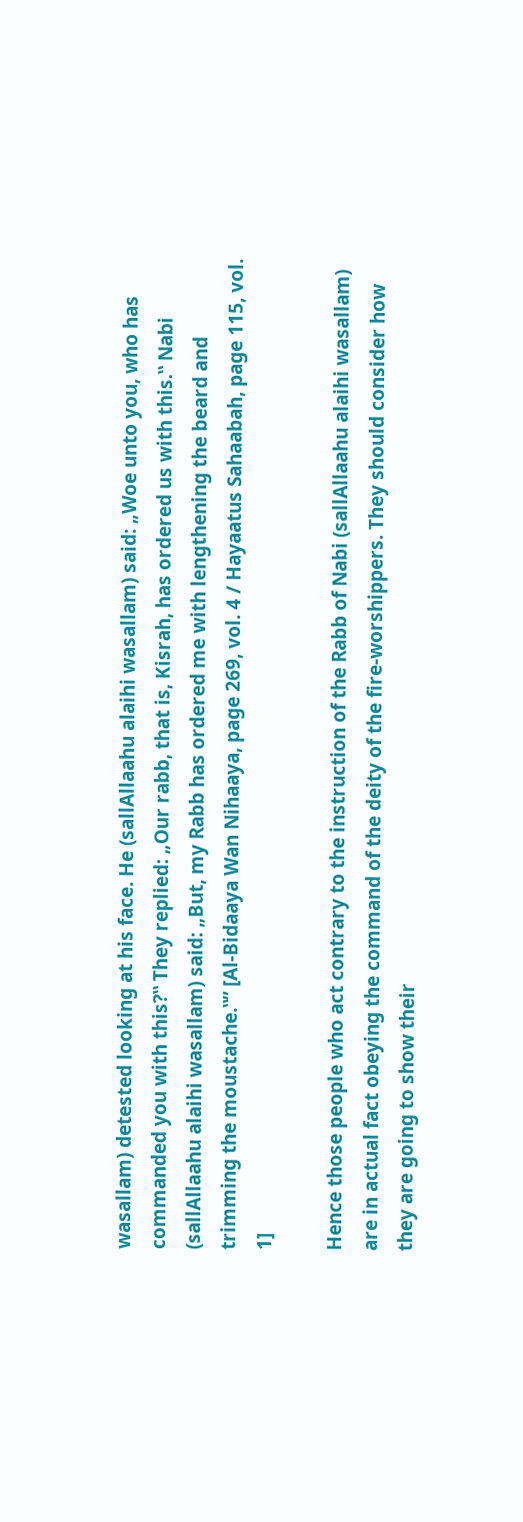wasallam) detested looking at his face. He (sallAllaahu alaihi wasallam) said: „Woe unto you, who has commanded you with this?‟ They replied: „Our rabb, that is, Kisrah, has ordered us with this.‟ Nabi (sallAllaahu alaihi wasallam) said: „But, my Rabb has ordered me with lengthening the beard and trimming the moustache.‟” [Al-Bidaaya Wan Nihaaya, page 269, vol. 4 / Hayaatus Sahaabah, page 115, vol. 1]

Hence those people who act contrary to the instruction of the Rabb of Nabi (sallAllaahu alaihi wasallam) are in actual fact obeying the command of the deity of the fire-worshippers. They should consider how they are going to show their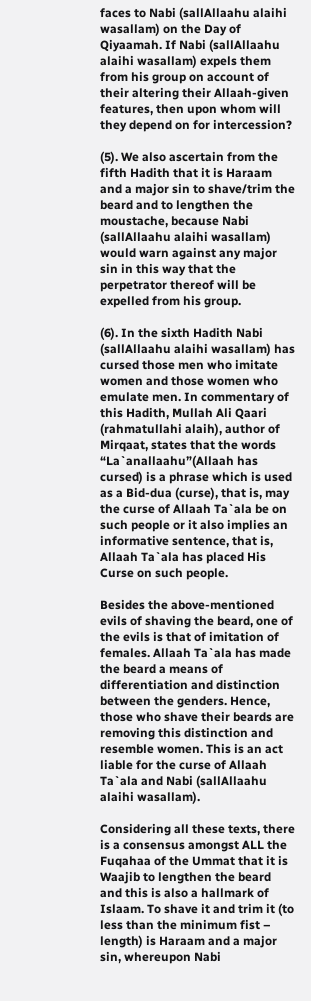faces to Nabi (sallAllaahu alaihi wasallam) on the Day of Qiyaamah. If Nabi (sallAllaahu alaihi wasallam) expels them from his group on account of their altering their Allaah-given features, then upon whom will they depend on for intercession?

(5). We also ascertain from the fifth Hadith that it is Haraam and a major sin to shave/trim the beard and to lengthen the moustache, because Nabi (sallAllaahu alaihi wasallam) would warn against any major sin in this way that the perpetrator thereof will be expelled from his group.

(6). In the sixth Hadith Nabi (sallAllaahu alaihi wasallam) has cursed those men who imitate women and those women who emulate men. In commentary of this Hadith, Mullah Ali Qaari (rahmatullahi alaih), author of Mirqaat, states that the words “La`anallaahu”(Allaah has cursed) is a phrase which is used as a Bid-dua (curse), that is, may the curse of Allaah Ta`ala be on such people or it also implies an informative sentence, that is, Allaah Ta`ala has placed His Curse on such people.

Besides the above-mentioned evils of shaving the beard, one of the evils is that of imitation of females. Allaah Ta`ala has made the beard a means of differentiation and distinction between the genders. Hence, those who shave their beards are removing this distinction and resemble women. This is an act liable for the curse of Allaah Ta`ala and Nabi (sallAllaahu alaihi wasallam).

Considering all these texts, there is a consensus amongst ALL the Fuqahaa of the Ummat that it is Waajib to lengthen the beard and this is also a hallmark of Islaam. To shave it and trim it (to less than the minimum fist – length) is Haraam and a major sin, whereupon Nabi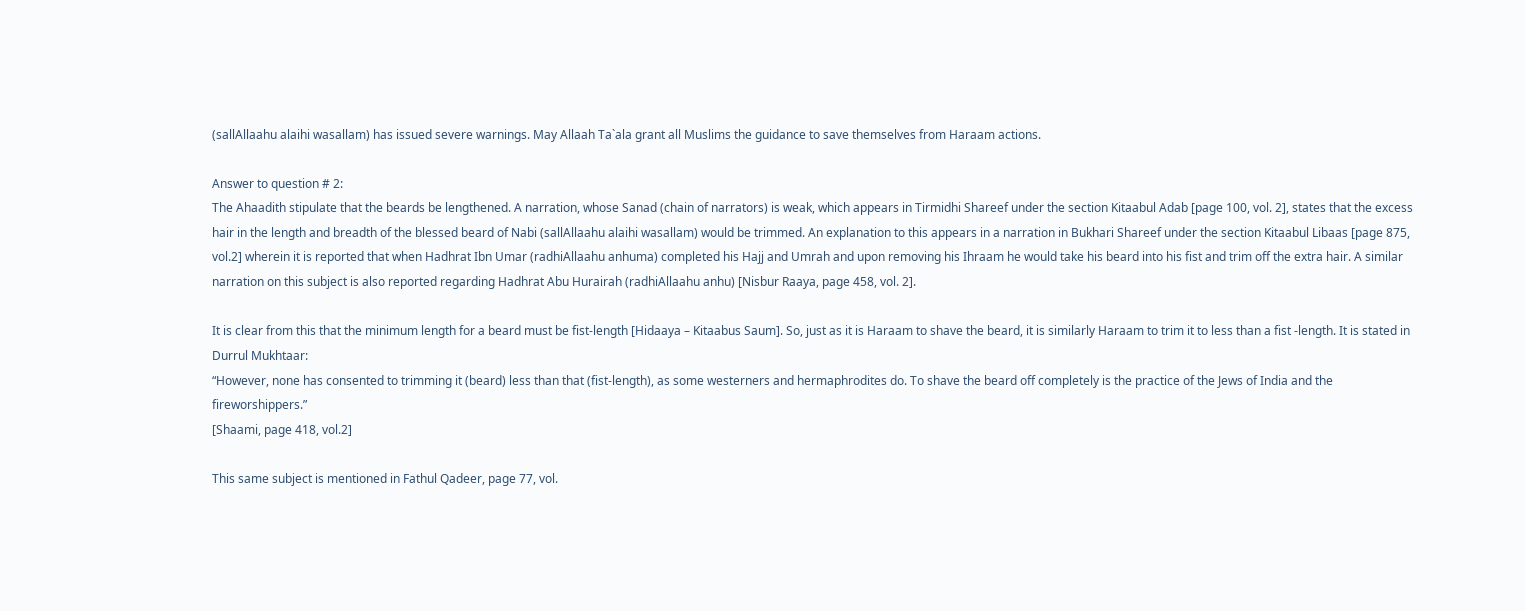(sallAllaahu alaihi wasallam) has issued severe warnings. May Allaah Ta`ala grant all Muslims the guidance to save themselves from Haraam actions.

Answer to question # 2:
The Ahaadith stipulate that the beards be lengthened. A narration, whose Sanad (chain of narrators) is weak, which appears in Tirmidhi Shareef under the section Kitaabul Adab [page 100, vol. 2], states that the excess hair in the length and breadth of the blessed beard of Nabi (sallAllaahu alaihi wasallam) would be trimmed. An explanation to this appears in a narration in Bukhari Shareef under the section Kitaabul Libaas [page 875, vol.2] wherein it is reported that when Hadhrat Ibn Umar (radhiAllaahu anhuma) completed his Hajj and Umrah and upon removing his Ihraam he would take his beard into his fist and trim off the extra hair. A similar narration on this subject is also reported regarding Hadhrat Abu Hurairah (radhiAllaahu anhu) [Nisbur Raaya, page 458, vol. 2].

It is clear from this that the minimum length for a beard must be fist-length [Hidaaya – Kitaabus Saum]. So, just as it is Haraam to shave the beard, it is similarly Haraam to trim it to less than a fist -length. It is stated in Durrul Mukhtaar:
“However, none has consented to trimming it (beard) less than that (fist-length), as some westerners and hermaphrodites do. To shave the beard off completely is the practice of the Jews of India and the fireworshippers.”
[Shaami, page 418, vol.2]

This same subject is mentioned in Fathul Qadeer, page 77, vol.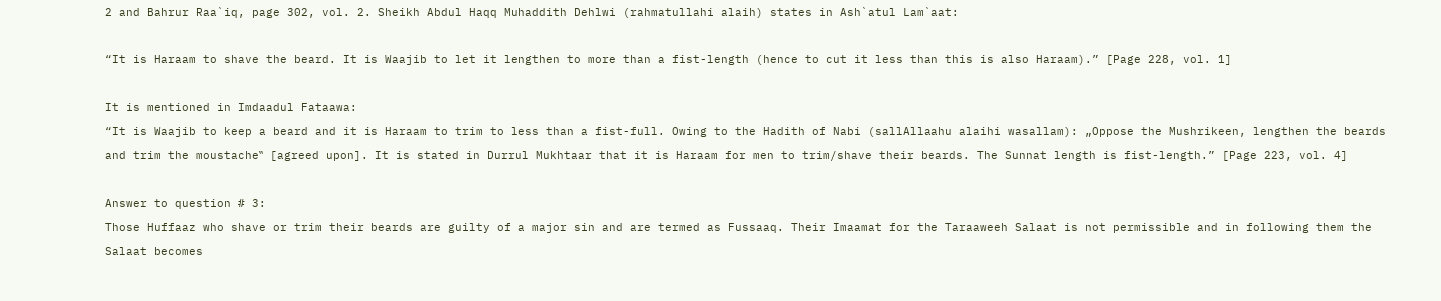2 and Bahrur Raa`iq, page 302, vol. 2. Sheikh Abdul Haqq Muhaddith Dehlwi (rahmatullahi alaih) states in Ash`atul Lam`aat:

“It is Haraam to shave the beard. It is Waajib to let it lengthen to more than a fist-length (hence to cut it less than this is also Haraam).” [Page 228, vol. 1]

It is mentioned in Imdaadul Fataawa:
“It is Waajib to keep a beard and it is Haraam to trim to less than a fist-full. Owing to the Hadith of Nabi (sallAllaahu alaihi wasallam): „Oppose the Mushrikeen, lengthen the beards and trim the moustache‟ [agreed upon]. It is stated in Durrul Mukhtaar that it is Haraam for men to trim/shave their beards. The Sunnat length is fist-length.” [Page 223, vol. 4]

Answer to question # 3:
Those Huffaaz who shave or trim their beards are guilty of a major sin and are termed as Fussaaq. Their Imaamat for the Taraaweeh Salaat is not permissible and in following them the Salaat becomes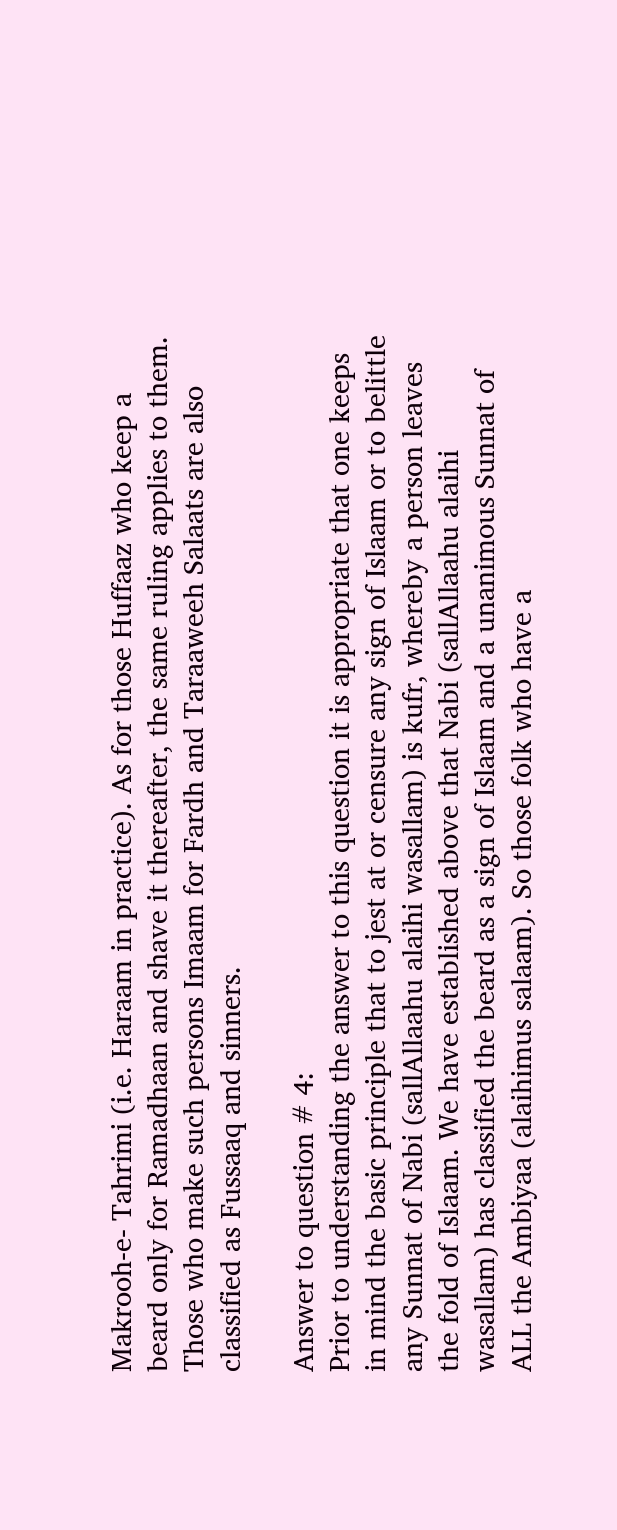Makrooh-e- Tahrimi (i.e. Haraam in practice). As for those Huffaaz who keep a beard only for Ramadhaan and shave it thereafter, the same ruling applies to them. Those who make such persons Imaam for Fardh and Taraaweeh Salaats are also classified as Fussaaq and sinners.

Answer to question # 4:
Prior to understanding the answer to this question it is appropriate that one keeps in mind the basic principle that to jest at or censure any sign of Islaam or to belittle any Sunnat of Nabi (sallAllaahu alaihi wasallam) is kufr, whereby a person leaves the fold of Islaam. We have established above that Nabi (sallAllaahu alaihi wasallam) has classified the beard as a sign of Islaam and a unanimous Sunnat of ALL the Ambiyaa (alaihimus salaam). So those folk who have a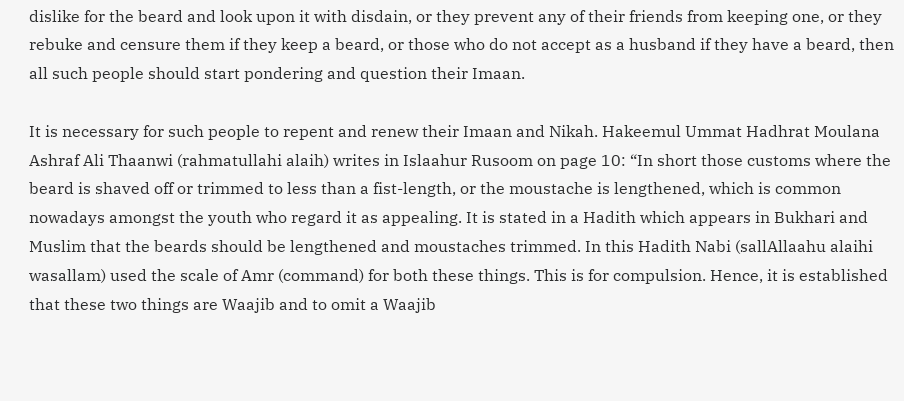dislike for the beard and look upon it with disdain, or they prevent any of their friends from keeping one, or they rebuke and censure them if they keep a beard, or those who do not accept as a husband if they have a beard, then all such people should start pondering and question their Imaan.

It is necessary for such people to repent and renew their Imaan and Nikah. Hakeemul Ummat Hadhrat Moulana Ashraf Ali Thaanwi (rahmatullahi alaih) writes in Islaahur Rusoom on page 10: “In short those customs where the beard is shaved off or trimmed to less than a fist-length, or the moustache is lengthened, which is common nowadays amongst the youth who regard it as appealing. It is stated in a Hadith which appears in Bukhari and Muslim that the beards should be lengthened and moustaches trimmed. In this Hadith Nabi (sallAllaahu alaihi wasallam) used the scale of Amr (command) for both these things. This is for compulsion. Hence, it is established that these two things are Waajib and to omit a Waajib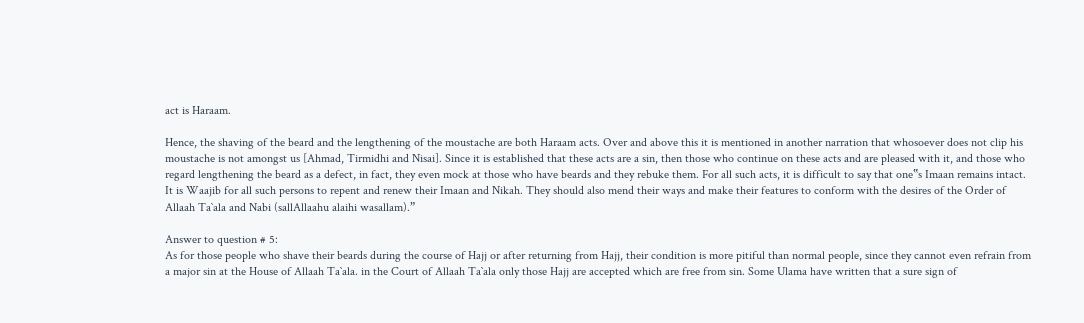act is Haraam.

Hence, the shaving of the beard and the lengthening of the moustache are both Haraam acts. Over and above this it is mentioned in another narration that whosoever does not clip his moustache is not amongst us [Ahmad, Tirmidhi and Nisai]. Since it is established that these acts are a sin, then those who continue on these acts and are pleased with it, and those who regard lengthening the beard as a defect, in fact, they even mock at those who have beards and they rebuke them. For all such acts, it is difficult to say that one‟s Imaan remains intact. It is Waajib for all such persons to repent and renew their Imaan and Nikah. They should also mend their ways and make their features to conform with the desires of the Order of Allaah Ta`ala and Nabi (sallAllaahu alaihi wasallam).”

Answer to question # 5:
As for those people who shave their beards during the course of Hajj or after returning from Hajj, their condition is more pitiful than normal people, since they cannot even refrain from a major sin at the House of Allaah Ta`ala. in the Court of Allaah Ta`ala only those Hajj are accepted which are free from sin. Some Ulama have written that a sure sign of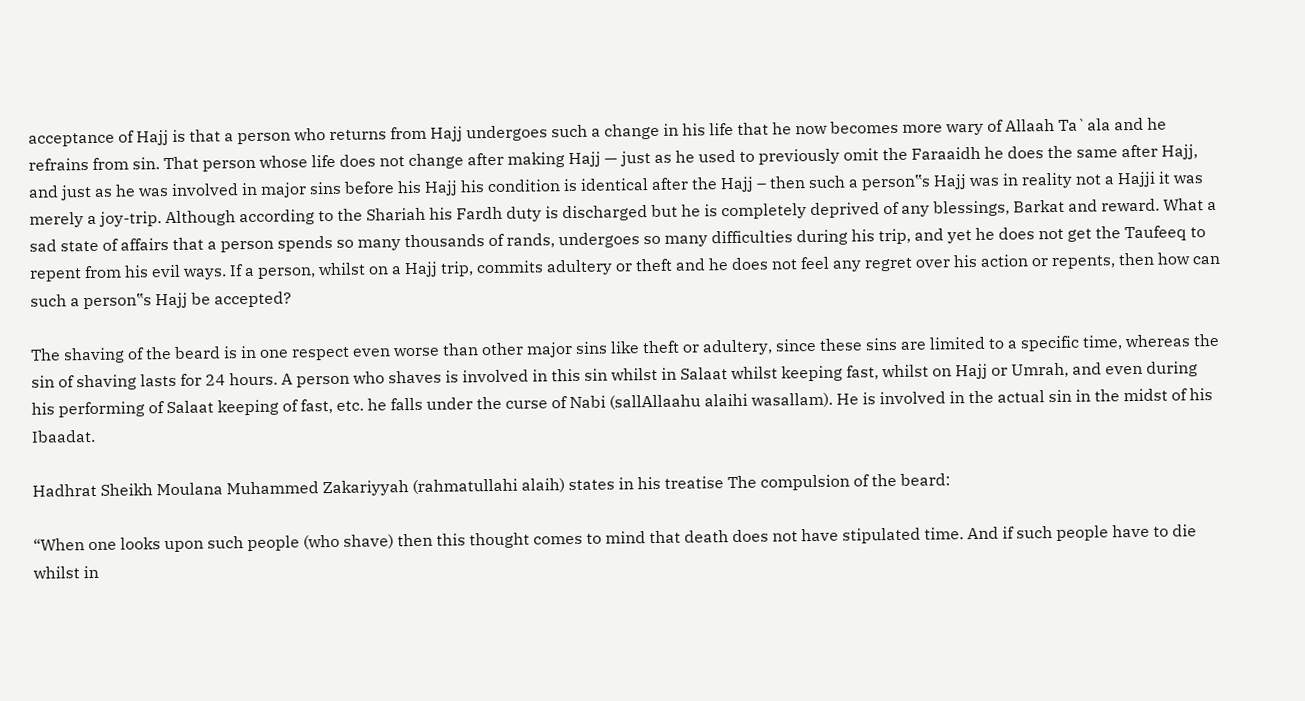acceptance of Hajj is that a person who returns from Hajj undergoes such a change in his life that he now becomes more wary of Allaah Ta`ala and he refrains from sin. That person whose life does not change after making Hajj — just as he used to previously omit the Faraaidh he does the same after Hajj, and just as he was involved in major sins before his Hajj his condition is identical after the Hajj – then such a person‟s Hajj was in reality not a Hajji it was merely a joy-trip. Although according to the Shariah his Fardh duty is discharged but he is completely deprived of any blessings, Barkat and reward. What a sad state of affairs that a person spends so many thousands of rands, undergoes so many difficulties during his trip, and yet he does not get the Taufeeq to repent from his evil ways. If a person, whilst on a Hajj trip, commits adultery or theft and he does not feel any regret over his action or repents, then how can such a person‟s Hajj be accepted?

The shaving of the beard is in one respect even worse than other major sins like theft or adultery, since these sins are limited to a specific time, whereas the sin of shaving lasts for 24 hours. A person who shaves is involved in this sin whilst in Salaat whilst keeping fast, whilst on Hajj or Umrah, and even during his performing of Salaat keeping of fast, etc. he falls under the curse of Nabi (sallAllaahu alaihi wasallam). He is involved in the actual sin in the midst of his Ibaadat.

Hadhrat Sheikh Moulana Muhammed Zakariyyah (rahmatullahi alaih) states in his treatise The compulsion of the beard:

“When one looks upon such people (who shave) then this thought comes to mind that death does not have stipulated time. And if such people have to die whilst in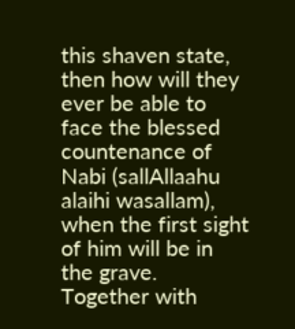this shaven state, then how will they ever be able to face the blessed countenance of Nabi (sallAllaahu alaihi wasallam), when the first sight of him will be in the grave. Together with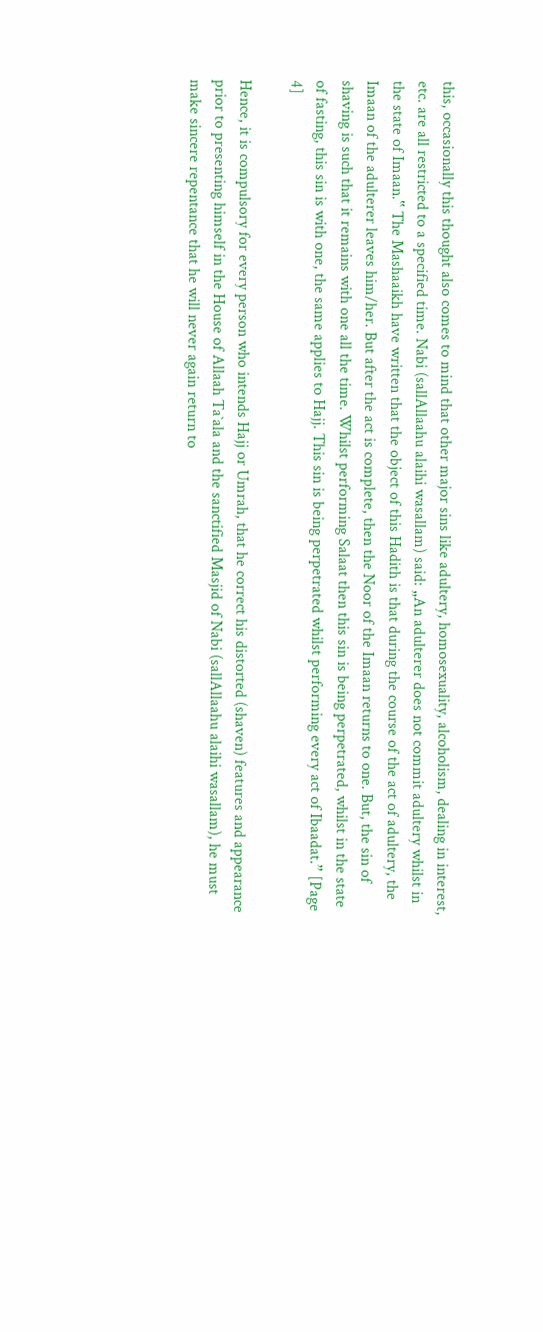this, occasionally this thought also comes to mind that other major sins like adultery, homosexuality, alcoholism, dealing in interest, etc. are all restricted to a specified time. Nabi (sallAllaahu alaihi wasallam) said: „An adulterer does not commit adultery whilst in the state of Imaan.‟ The Mashaaikh have written that the object of this Hadith is that during the course of the act of adultery, the Imaan of the adulterer leaves him/her. But after the act is complete, then the Noor of the Imaan returns to one. But, the sin of shaving is such that it remains with one all the time. Whilst performing Salaat then this sin is being perpetrated, whilst in the state of fasting, this sin is with one, the same applies to Hajj. This sin is being perpetrated whilst performing every act of Ibaadat.” [Page 4]

Hence, it is compulsory for every person who intends Hajj or Umrah, that he correct his distorted (shaven) features and appearance prior to presenting himself in the House of Allaah Ta`ala and the sanctified Masjid of Nabi (sallAllaahu alaihi wasallam), he must make sincere repentance that he will never again return to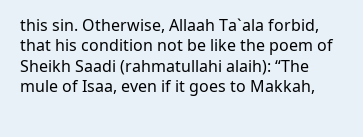this sin. Otherwise, Allaah Ta`ala forbid, that his condition not be like the poem of Sheikh Saadi (rahmatullahi alaih): “The mule of Isaa, even if it goes to Makkah,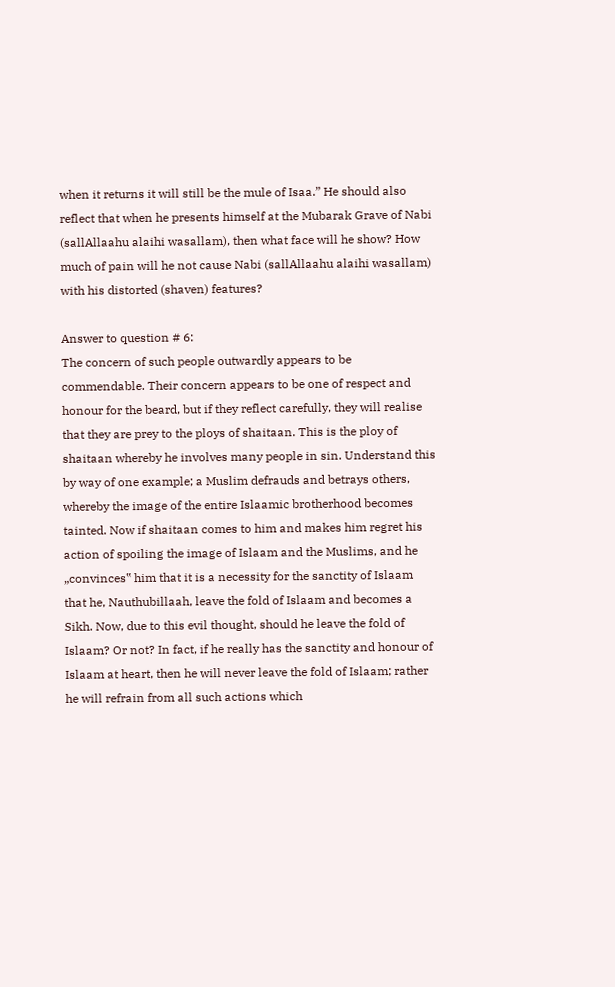when it returns it will still be the mule of Isaa.” He should also reflect that when he presents himself at the Mubarak Grave of Nabi (sallAllaahu alaihi wasallam), then what face will he show? How much of pain will he not cause Nabi (sallAllaahu alaihi wasallam) with his distorted (shaven) features?

Answer to question # 6:
The concern of such people outwardly appears to be commendable. Their concern appears to be one of respect and honour for the beard, but if they reflect carefully, they will realise that they are prey to the ploys of shaitaan. This is the ploy of shaitaan whereby he involves many people in sin. Understand this by way of one example; a Muslim defrauds and betrays others, whereby the image of the entire Islaamic brotherhood becomes tainted. Now if shaitaan comes to him and makes him regret his action of spoiling the image of Islaam and the Muslims, and he „convinces‟ him that it is a necessity for the sanctity of Islaam that he, Nauthubillaah, leave the fold of Islaam and becomes a Sikh. Now, due to this evil thought, should he leave the fold of Islaam? Or not? In fact, if he really has the sanctity and honour of Islaam at heart, then he will never leave the fold of Islaam; rather he will refrain from all such actions which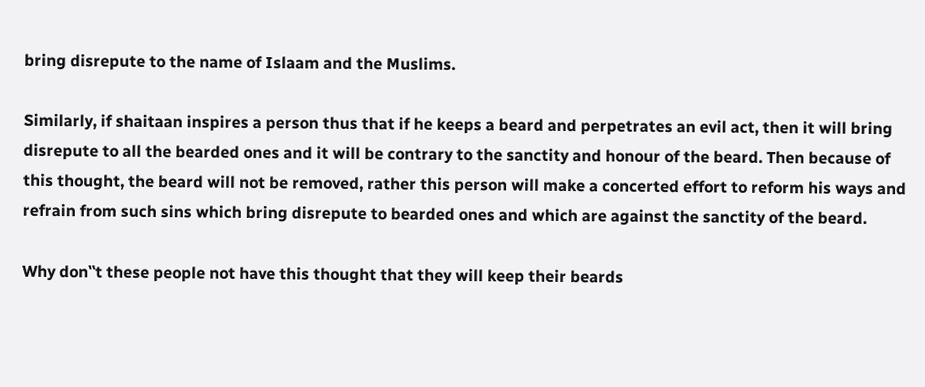bring disrepute to the name of Islaam and the Muslims.

Similarly, if shaitaan inspires a person thus that if he keeps a beard and perpetrates an evil act, then it will bring disrepute to all the bearded ones and it will be contrary to the sanctity and honour of the beard. Then because of this thought, the beard will not be removed, rather this person will make a concerted effort to reform his ways and refrain from such sins which bring disrepute to bearded ones and which are against the sanctity of the beard.

Why don‟t these people not have this thought that they will keep their beards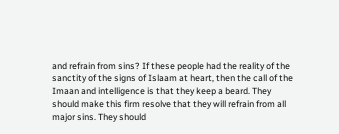and refrain from sins? If these people had the reality of the sanctity of the signs of Islaam at heart, then the call of the Imaan and intelligence is that they keep a beard. They should make this firm resolve that they will refrain from all major sins. They should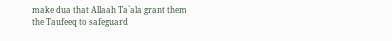make dua that Allaah Ta`ala grant them the Taufeeq to safeguard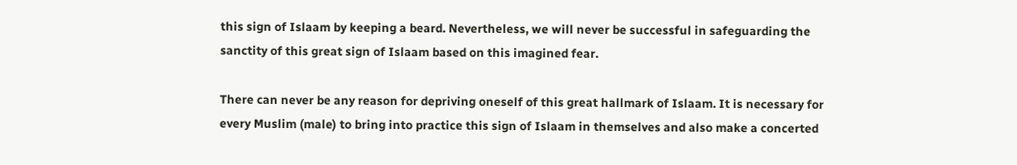this sign of Islaam by keeping a beard. Nevertheless, we will never be successful in safeguarding the sanctity of this great sign of Islaam based on this imagined fear.

There can never be any reason for depriving oneself of this great hallmark of Islaam. It is necessary for every Muslim (male) to bring into practice this sign of Islaam in themselves and also make a concerted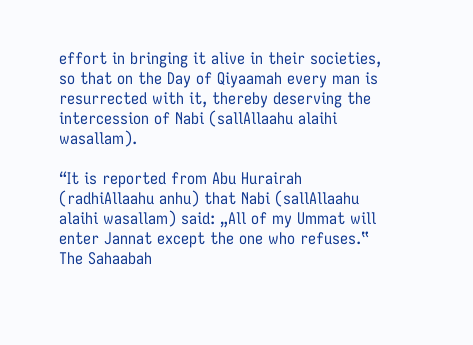effort in bringing it alive in their societies, so that on the Day of Qiyaamah every man is resurrected with it, thereby deserving the intercession of Nabi (sallAllaahu alaihi wasallam).

“It is reported from Abu Hurairah (radhiAllaahu anhu) that Nabi (sallAllaahu alaihi wasallam) said: „All of my Ummat will enter Jannat except the one who refuses.‟ The Sahaabah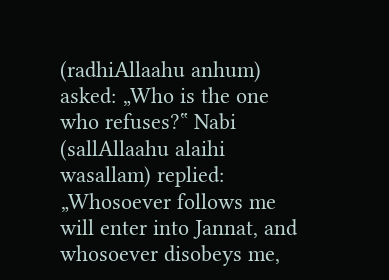(radhiAllaahu anhum) asked: „Who is the one who refuses?‟ Nabi (sallAllaahu alaihi wasallam) replied: „Whosoever follows me will enter into Jannat, and whosoever disobeys me,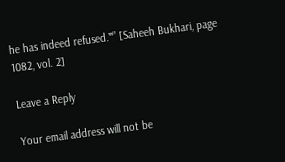he has indeed refused.‟” [Saheeh Bukhari, page 1082, vol. 2]

Leave a Reply

Your email address will not be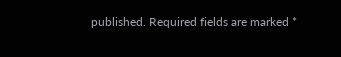published. Required fields are marked *